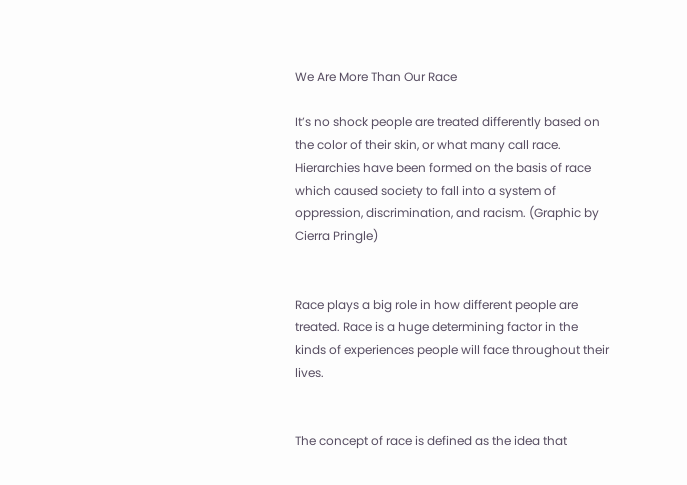We Are More Than Our Race

It’s no shock people are treated differently based on the color of their skin, or what many call race. Hierarchies have been formed on the basis of race which caused society to fall into a system of oppression, discrimination, and racism. (Graphic by Cierra Pringle)


Race plays a big role in how different people are treated. Race is a huge determining factor in the kinds of experiences people will face throughout their lives.


The concept of race is defined as the idea that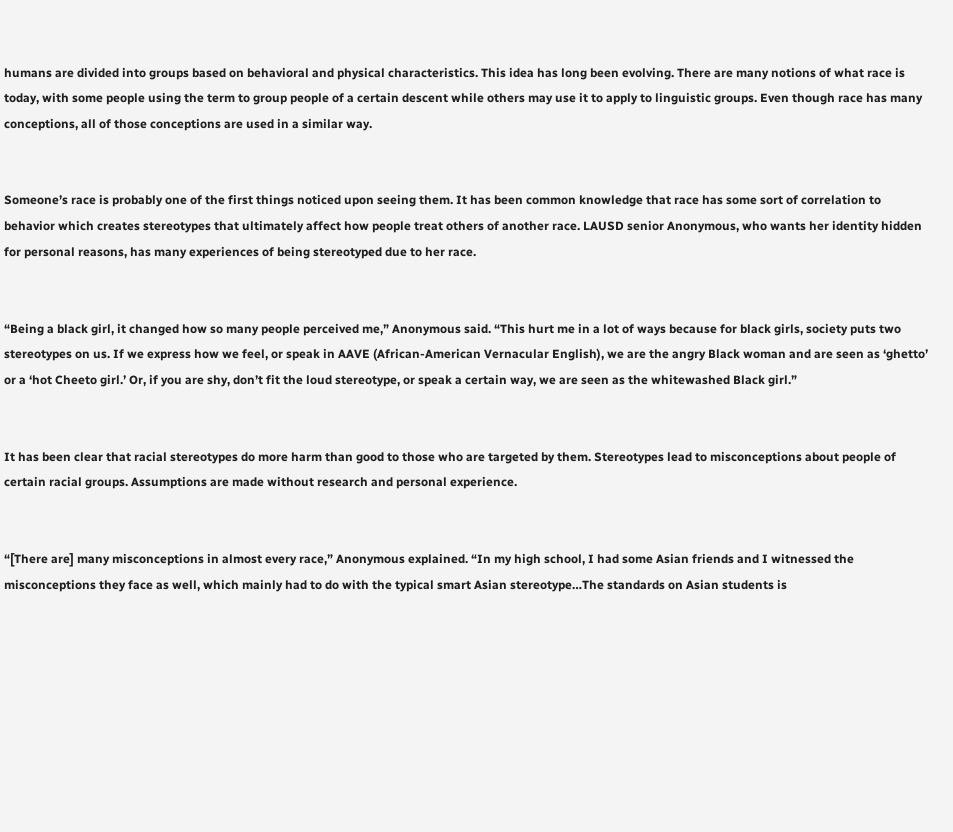humans are divided into groups based on behavioral and physical characteristics. This idea has long been evolving. There are many notions of what race is today, with some people using the term to group people of a certain descent while others may use it to apply to linguistic groups. Even though race has many conceptions, all of those conceptions are used in a similar way.


Someone’s race is probably one of the first things noticed upon seeing them. It has been common knowledge that race has some sort of correlation to behavior which creates stereotypes that ultimately affect how people treat others of another race. LAUSD senior Anonymous, who wants her identity hidden for personal reasons, has many experiences of being stereotyped due to her race.


“Being a black girl, it changed how so many people perceived me,” Anonymous said. “This hurt me in a lot of ways because for black girls, society puts two stereotypes on us. If we express how we feel, or speak in AAVE (African-American Vernacular English), we are the angry Black woman and are seen as ‘ghetto’ or a ‘hot Cheeto girl.’ Or, if you are shy, don’t fit the loud stereotype, or speak a certain way, we are seen as the whitewashed Black girl.”


It has been clear that racial stereotypes do more harm than good to those who are targeted by them. Stereotypes lead to misconceptions about people of certain racial groups. Assumptions are made without research and personal experience.


“[There are] many misconceptions in almost every race,” Anonymous explained. “In my high school, I had some Asian friends and I witnessed the misconceptions they face as well, which mainly had to do with the typical smart Asian stereotype…The standards on Asian students is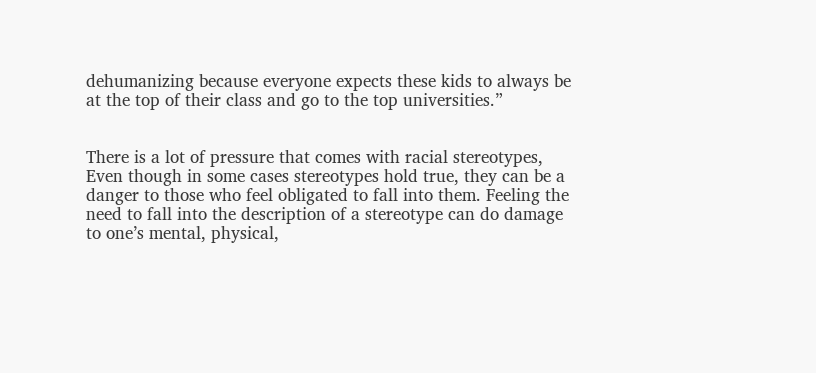dehumanizing because everyone expects these kids to always be at the top of their class and go to the top universities.”


There is a lot of pressure that comes with racial stereotypes, Even though in some cases stereotypes hold true, they can be a danger to those who feel obligated to fall into them. Feeling the need to fall into the description of a stereotype can do damage to one’s mental, physical,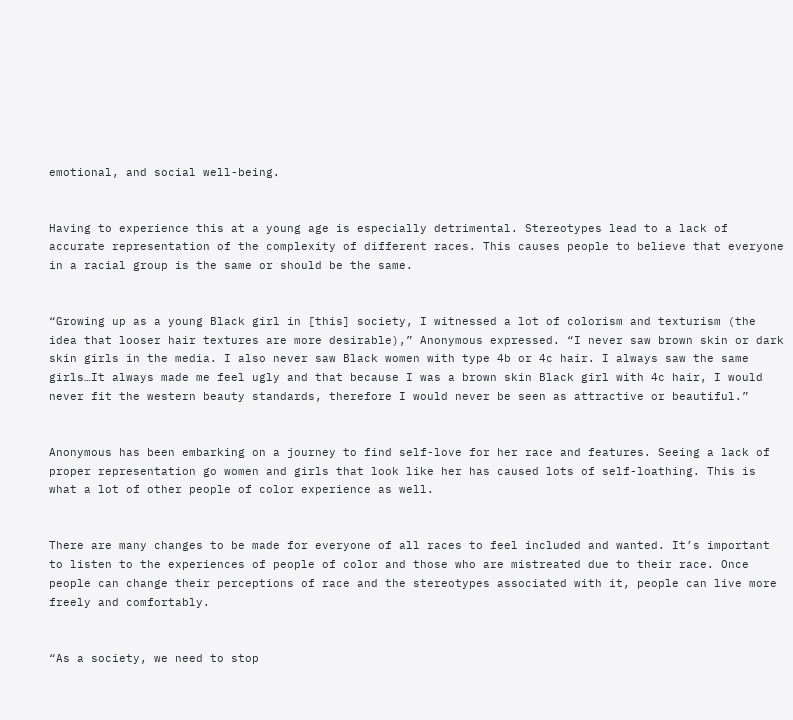emotional, and social well-being.


Having to experience this at a young age is especially detrimental. Stereotypes lead to a lack of accurate representation of the complexity of different races. This causes people to believe that everyone in a racial group is the same or should be the same.


“Growing up as a young Black girl in [this] society, I witnessed a lot of colorism and texturism (the idea that looser hair textures are more desirable),” Anonymous expressed. “I never saw brown skin or dark skin girls in the media. I also never saw Black women with type 4b or 4c hair. I always saw the same girls…It always made me feel ugly and that because I was a brown skin Black girl with 4c hair, I would never fit the western beauty standards, therefore I would never be seen as attractive or beautiful.”


Anonymous has been embarking on a journey to find self-love for her race and features. Seeing a lack of proper representation go women and girls that look like her has caused lots of self-loathing. This is what a lot of other people of color experience as well.


There are many changes to be made for everyone of all races to feel included and wanted. It’s important to listen to the experiences of people of color and those who are mistreated due to their race. Once people can change their perceptions of race and the stereotypes associated with it, people can live more freely and comfortably.


“As a society, we need to stop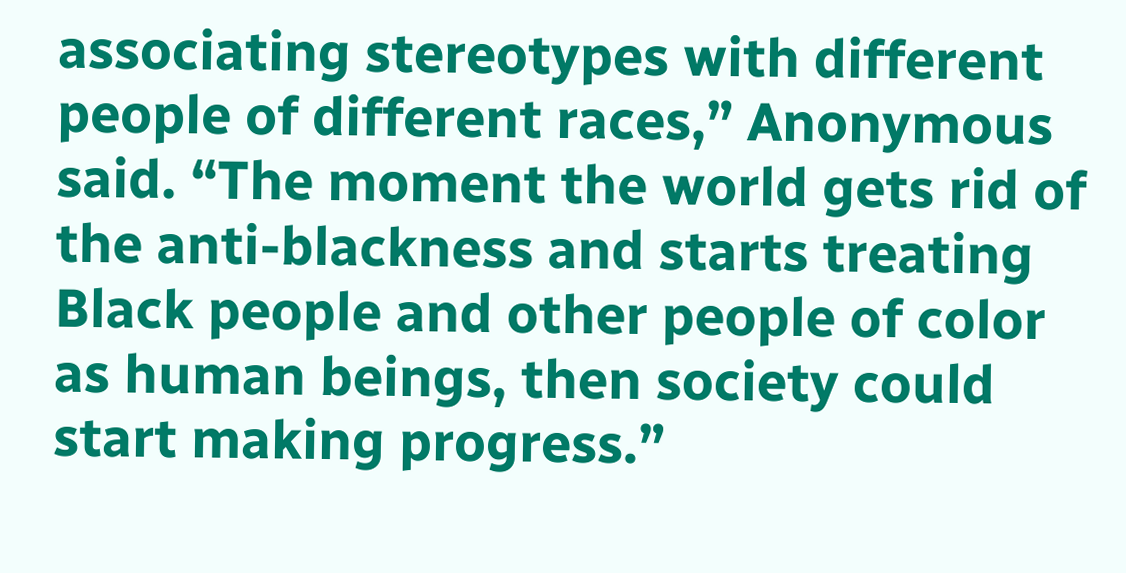associating stereotypes with different people of different races,” Anonymous said. “The moment the world gets rid of the anti-blackness and starts treating Black people and other people of color as human beings, then society could start making progress.”